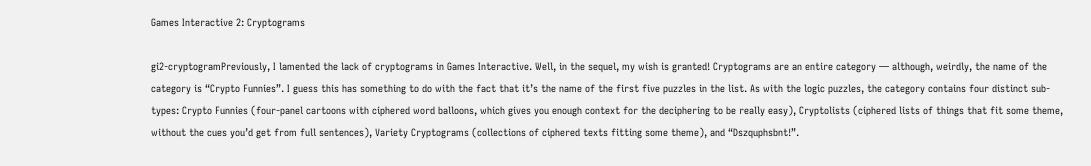Games Interactive 2: Cryptograms

gi2-cryptogramPreviously, I lamented the lack of cryptograms in Games Interactive. Well, in the sequel, my wish is granted! Cryptograms are an entire category — although, weirdly, the name of the category is “Crypto Funnies”. I guess this has something to do with the fact that it’s the name of the first five puzzles in the list. As with the logic puzzles, the category contains four distinct sub-types: Crypto Funnies (four-panel cartoons with ciphered word balloons, which gives you enough context for the deciphering to be really easy), Cryptolists (ciphered lists of things that fit some theme, without the cues you’d get from full sentences), Variety Cryptograms (collections of ciphered texts fitting some theme), and “Dszquphsbnt!”.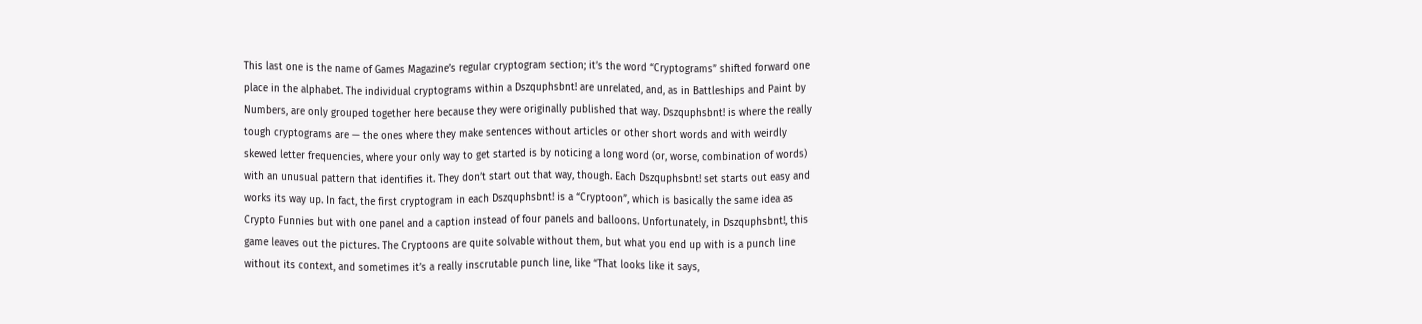This last one is the name of Games Magazine’s regular cryptogram section; it’s the word “Cryptograms” shifted forward one place in the alphabet. The individual cryptograms within a Dszquphsbnt! are unrelated, and, as in Battleships and Paint by Numbers, are only grouped together here because they were originally published that way. Dszquphsbnt! is where the really tough cryptograms are — the ones where they make sentences without articles or other short words and with weirdly skewed letter frequencies, where your only way to get started is by noticing a long word (or, worse, combination of words) with an unusual pattern that identifies it. They don’t start out that way, though. Each Dszquphsbnt! set starts out easy and works its way up. In fact, the first cryptogram in each Dszquphsbnt! is a “Cryptoon”, which is basically the same idea as Crypto Funnies but with one panel and a caption instead of four panels and balloons. Unfortunately, in Dszquphsbnt!, this game leaves out the pictures. The Cryptoons are quite solvable without them, but what you end up with is a punch line without its context, and sometimes it’s a really inscrutable punch line, like “That looks like it says,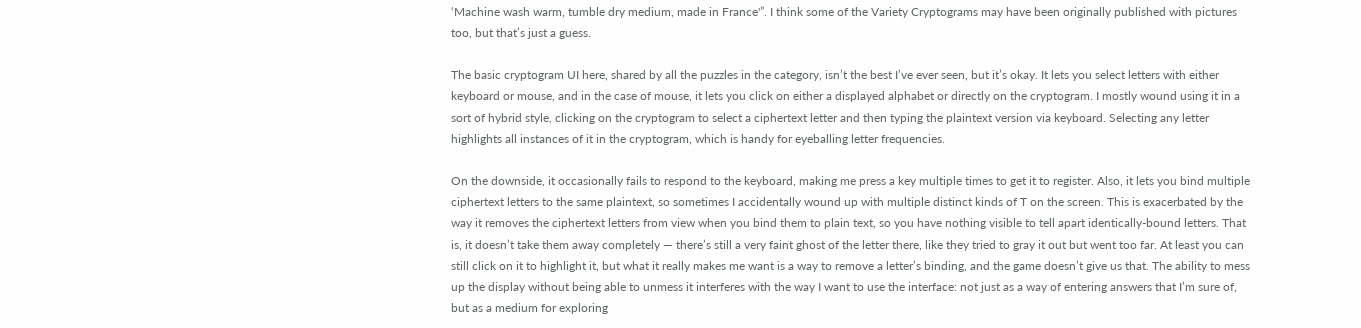‘Machine wash warm, tumble dry medium, made in France'”. I think some of the Variety Cryptograms may have been originally published with pictures too, but that’s just a guess.

The basic cryptogram UI here, shared by all the puzzles in the category, isn’t the best I’ve ever seen, but it’s okay. It lets you select letters with either keyboard or mouse, and in the case of mouse, it lets you click on either a displayed alphabet or directly on the cryptogram. I mostly wound using it in a sort of hybrid style, clicking on the cryptogram to select a ciphertext letter and then typing the plaintext version via keyboard. Selecting any letter highlights all instances of it in the cryptogram, which is handy for eyeballing letter frequencies.

On the downside, it occasionally fails to respond to the keyboard, making me press a key multiple times to get it to register. Also, it lets you bind multiple ciphertext letters to the same plaintext, so sometimes I accidentally wound up with multiple distinct kinds of T on the screen. This is exacerbated by the way it removes the ciphertext letters from view when you bind them to plain text, so you have nothing visible to tell apart identically-bound letters. That is, it doesn’t take them away completely — there’s still a very faint ghost of the letter there, like they tried to gray it out but went too far. At least you can still click on it to highlight it, but what it really makes me want is a way to remove a letter’s binding, and the game doesn’t give us that. The ability to mess up the display without being able to unmess it interferes with the way I want to use the interface: not just as a way of entering answers that I’m sure of, but as a medium for exploring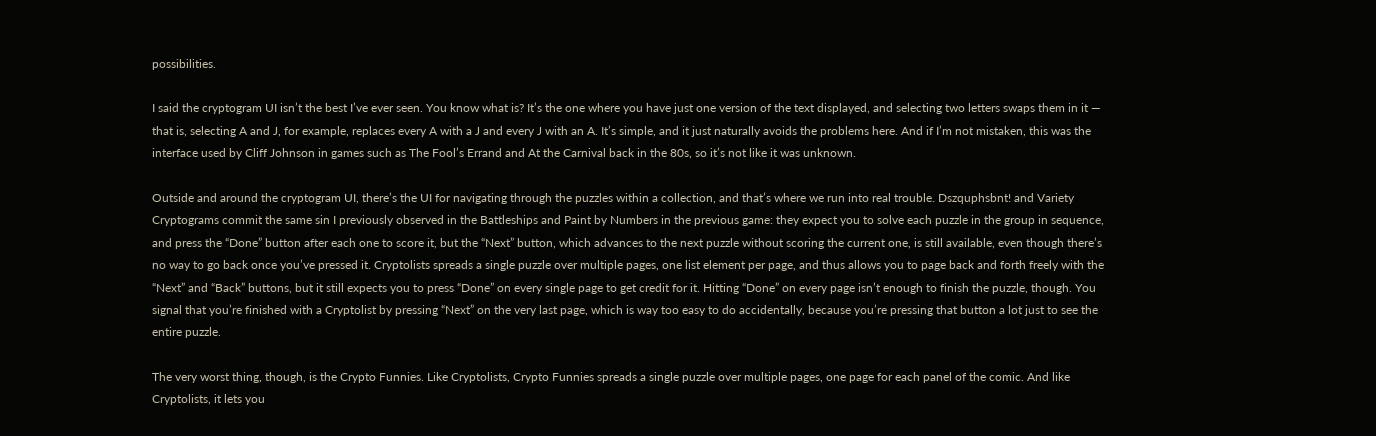possibilities.

I said the cryptogram UI isn’t the best I’ve ever seen. You know what is? It’s the one where you have just one version of the text displayed, and selecting two letters swaps them in it — that is, selecting A and J, for example, replaces every A with a J and every J with an A. It’s simple, and it just naturally avoids the problems here. And if I’m not mistaken, this was the interface used by Cliff Johnson in games such as The Fool’s Errand and At the Carnival back in the 80s, so it’s not like it was unknown.

Outside and around the cryptogram UI, there’s the UI for navigating through the puzzles within a collection, and that’s where we run into real trouble. Dszquphsbnt! and Variety Cryptograms commit the same sin I previously observed in the Battleships and Paint by Numbers in the previous game: they expect you to solve each puzzle in the group in sequence, and press the “Done” button after each one to score it, but the “Next” button, which advances to the next puzzle without scoring the current one, is still available, even though there’s no way to go back once you’ve pressed it. Cryptolists spreads a single puzzle over multiple pages, one list element per page, and thus allows you to page back and forth freely with the “Next” and “Back” buttons, but it still expects you to press “Done” on every single page to get credit for it. Hitting “Done” on every page isn’t enough to finish the puzzle, though. You signal that you’re finished with a Cryptolist by pressing “Next” on the very last page, which is way too easy to do accidentally, because you’re pressing that button a lot just to see the entire puzzle.

The very worst thing, though, is the Crypto Funnies. Like Cryptolists, Crypto Funnies spreads a single puzzle over multiple pages, one page for each panel of the comic. And like Cryptolists, it lets you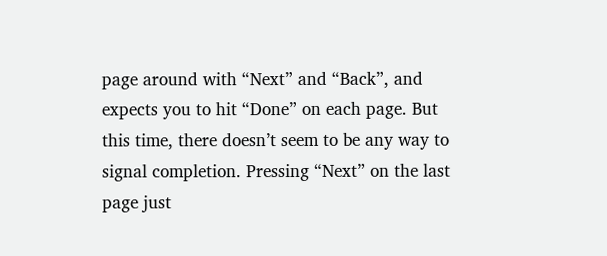page around with “Next” and “Back”, and expects you to hit “Done” on each page. But this time, there doesn’t seem to be any way to signal completion. Pressing “Next” on the last page just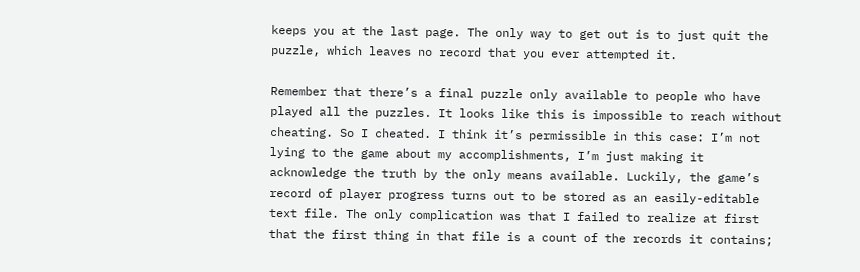keeps you at the last page. The only way to get out is to just quit the puzzle, which leaves no record that you ever attempted it.

Remember that there’s a final puzzle only available to people who have played all the puzzles. It looks like this is impossible to reach without cheating. So I cheated. I think it’s permissible in this case: I’m not lying to the game about my accomplishments, I’m just making it acknowledge the truth by the only means available. Luckily, the game’s record of player progress turns out to be stored as an easily-editable text file. The only complication was that I failed to realize at first that the first thing in that file is a count of the records it contains;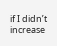if I didn’t increase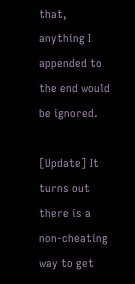that, anything I appended to the end would be ignored.

[Update] It turns out there is a non-cheating way to get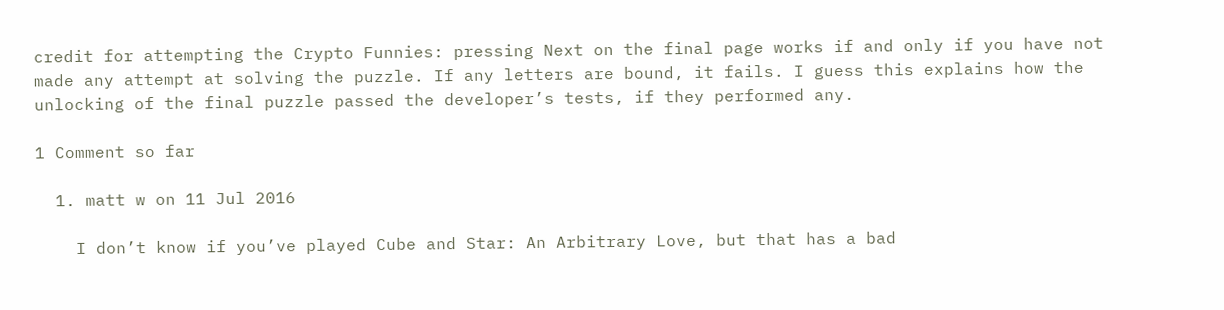credit for attempting the Crypto Funnies: pressing Next on the final page works if and only if you have not made any attempt at solving the puzzle. If any letters are bound, it fails. I guess this explains how the unlocking of the final puzzle passed the developer’s tests, if they performed any.

1 Comment so far

  1. matt w on 11 Jul 2016

    I don’t know if you’ve played Cube and Star: An Arbitrary Love, but that has a bad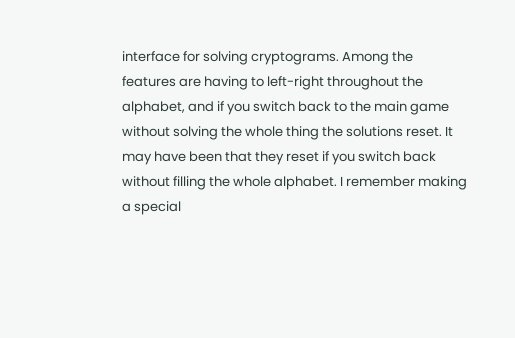interface for solving cryptograms. Among the features are having to left-right throughout the alphabet, and if you switch back to the main game without solving the whole thing the solutions reset. It may have been that they reset if you switch back without filling the whole alphabet. I remember making a special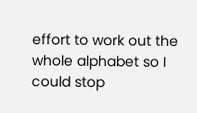effort to work out the whole alphabet so I could stop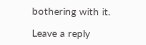bothering with it.

Leave a reply